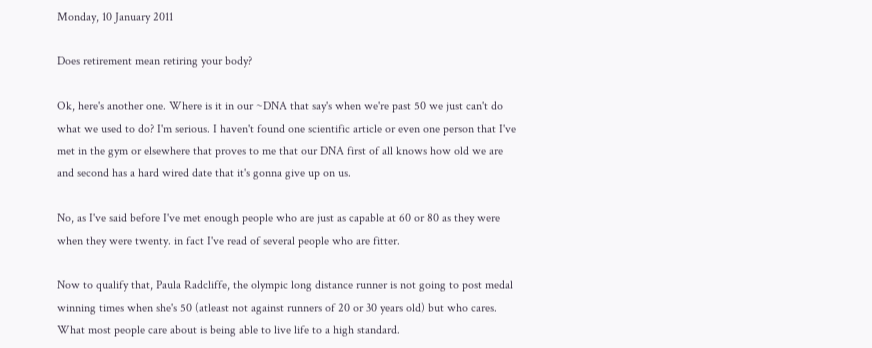Monday, 10 January 2011

Does retirement mean retiring your body?

Ok, here's another one. Where is it in our ~DNA that say's when we're past 50 we just can't do what we used to do? I'm serious. I haven't found one scientific article or even one person that I've met in the gym or elsewhere that proves to me that our DNA first of all knows how old we are and second has a hard wired date that it's gonna give up on us.

No, as I've said before I've met enough people who are just as capable at 60 or 80 as they were when they were twenty. in fact I've read of several people who are fitter.

Now to qualify that, Paula Radcliffe, the olympic long distance runner is not going to post medal winning times when she's 50 (atleast not against runners of 20 or 30 years old) but who cares. What most people care about is being able to live life to a high standard.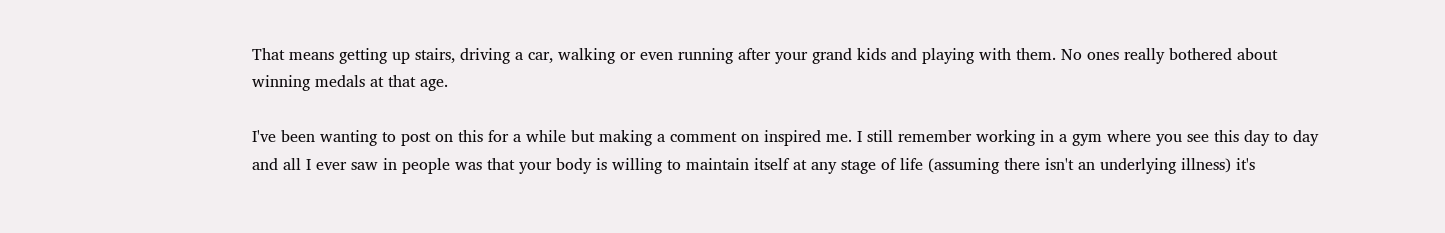That means getting up stairs, driving a car, walking or even running after your grand kids and playing with them. No ones really bothered about winning medals at that age.

I've been wanting to post on this for a while but making a comment on inspired me. I still remember working in a gym where you see this day to day and all I ever saw in people was that your body is willing to maintain itself at any stage of life (assuming there isn't an underlying illness) it's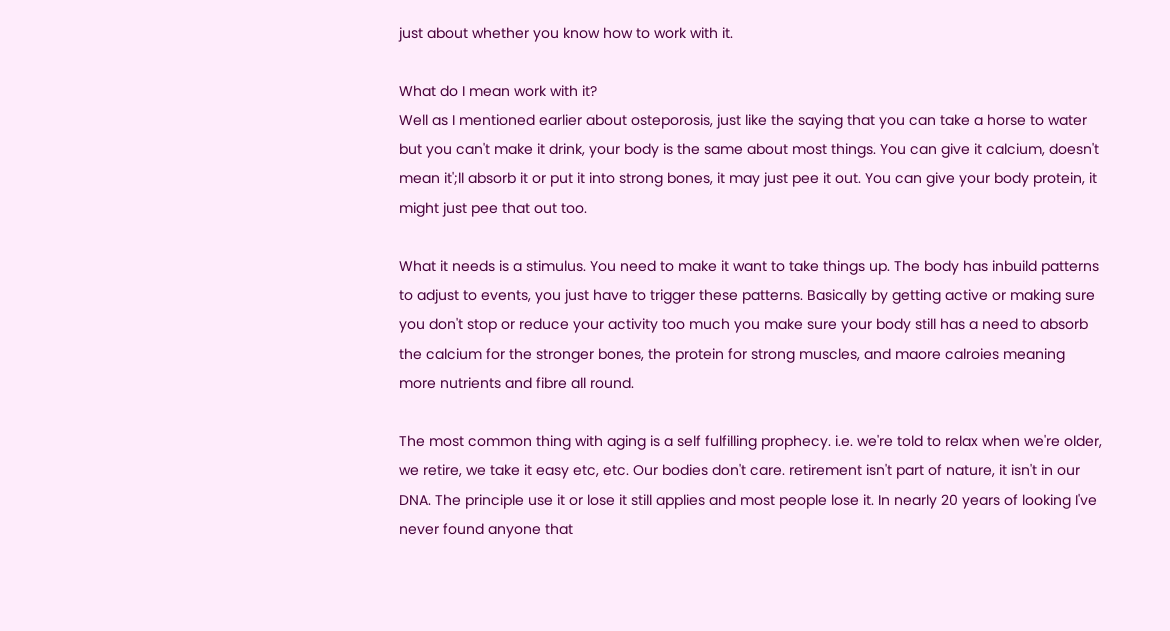just about whether you know how to work with it.

What do I mean work with it?
Well as I mentioned earlier about osteporosis, just like the saying that you can take a horse to water but you can't make it drink, your body is the same about most things. You can give it calcium, doesn't mean it';ll absorb it or put it into strong bones, it may just pee it out. You can give your body protein, it might just pee that out too.

What it needs is a stimulus. You need to make it want to take things up. The body has inbuild patterns to adjust to events, you just have to trigger these patterns. Basically by getting active or making sure you don't stop or reduce your activity too much you make sure your body still has a need to absorb the calcium for the stronger bones, the protein for strong muscles, and maore calroies meaning more nutrients and fibre all round.

The most common thing with aging is a self fulfilling prophecy. i.e. we're told to relax when we're older, we retire, we take it easy etc, etc. Our bodies don't care. retirement isn't part of nature, it isn't in our DNA. The principle use it or lose it still applies and most people lose it. In nearly 20 years of looking I've never found anyone that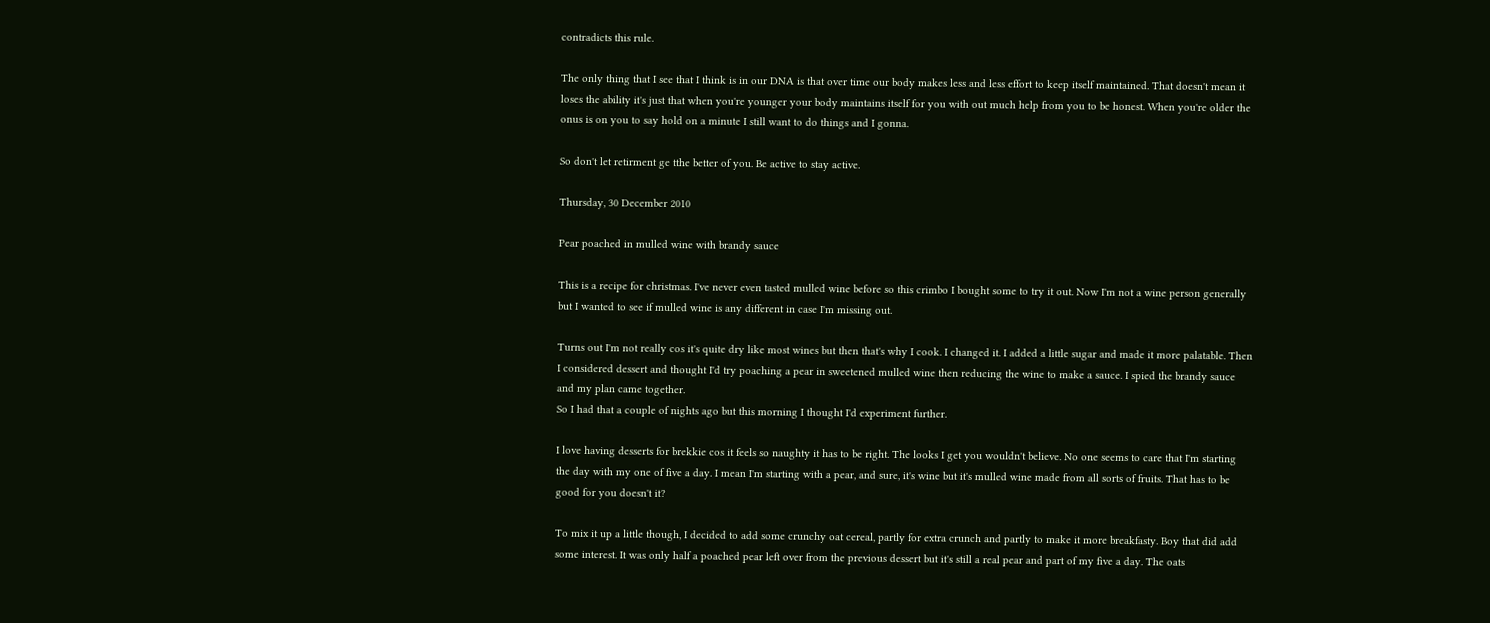contradicts this rule.

The only thing that I see that I think is in our DNA is that over time our body makes less and less effort to keep itself maintained. That doesn't mean it loses the ability it's just that when you're younger your body maintains itself for you with out much help from you to be honest. When you're older the onus is on you to say hold on a minute I still want to do things and I gonna.

So don't let retirment ge tthe better of you. Be active to stay active.

Thursday, 30 December 2010

Pear poached in mulled wine with brandy sauce

This is a recipe for christmas. I've never even tasted mulled wine before so this crimbo I bought some to try it out. Now I'm not a wine person generally but I wanted to see if mulled wine is any different in case I'm missing out.

Turns out I'm not really cos it's quite dry like most wines but then that's why I cook. I changed it. I added a little sugar and made it more palatable. Then I considered dessert and thought I'd try poaching a pear in sweetened mulled wine then reducing the wine to make a sauce. I spied the brandy sauce and my plan came together.
So I had that a couple of nights ago but this morning I thought I'd experiment further.

I love having desserts for brekkie cos it feels so naughty it has to be right. The looks I get you wouldn't believe. No one seems to care that I'm starting the day with my one of five a day. I mean I'm starting with a pear, and sure, it's wine but it's mulled wine made from all sorts of fruits. That has to be good for you doesn't it?

To mix it up a little though, I decided to add some crunchy oat cereal, partly for extra crunch and partly to make it more breakfasty. Boy that did add some interest. It was only half a poached pear left over from the previous dessert but it's still a real pear and part of my five a day. The oats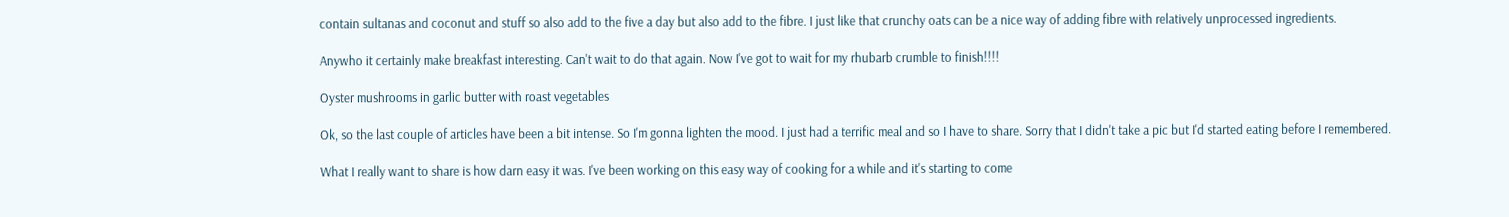contain sultanas and coconut and stuff so also add to the five a day but also add to the fibre. I just like that crunchy oats can be a nice way of adding fibre with relatively unprocessed ingredients.

Anywho it certainly make breakfast interesting. Can't wait to do that again. Now I've got to wait for my rhubarb crumble to finish!!!!

Oyster mushrooms in garlic butter with roast vegetables

Ok, so the last couple of articles have been a bit intense. So I'm gonna lighten the mood. I just had a terrific meal and so I have to share. Sorry that I didn't take a pic but I'd started eating before I remembered.

What I really want to share is how darn easy it was. I've been working on this easy way of cooking for a while and it's starting to come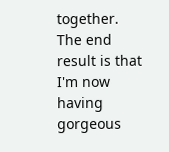together. The end result is that I'm now having gorgeous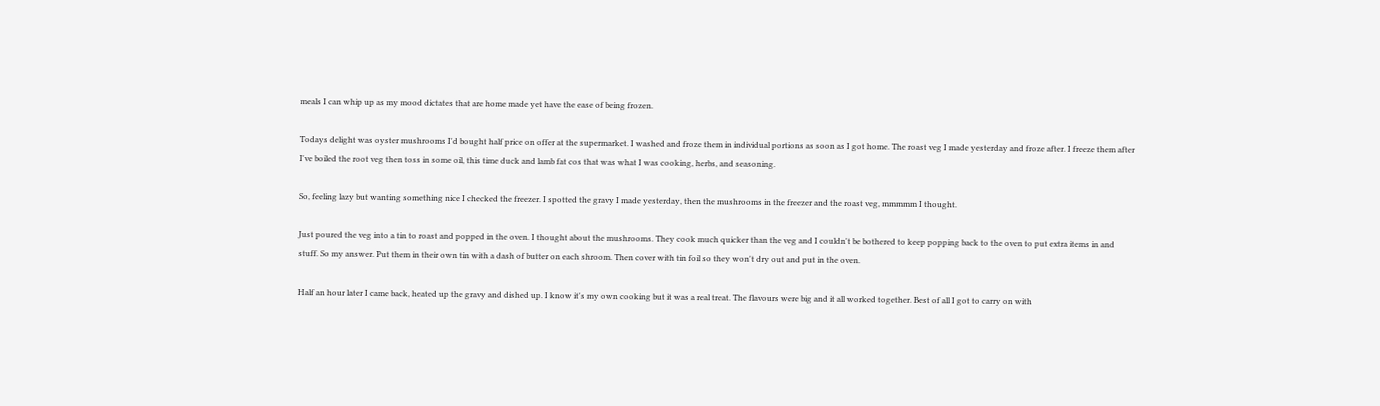meals I can whip up as my mood dictates that are home made yet have the ease of being frozen.

Todays delight was oyster mushrooms I'd bought half price on offer at the supermarket. I washed and froze them in individual portions as soon as I got home. The roast veg I made yesterday and froze after. I freeze them after I've boiled the root veg then toss in some oil, this time duck and lamb fat cos that was what I was cooking, herbs, and seasoning.

So, feeling lazy but wanting something nice I checked the freezer. I spotted the gravy I made yesterday, then the mushrooms in the freezer and the roast veg, mmmmm I thought.

Just poured the veg into a tin to roast and popped in the oven. I thought about the mushrooms. They cook much quicker than the veg and I couldn't be bothered to keep popping back to the oven to put extra items in and stuff. So my answer. Put them in their own tin with a dash of butter on each shroom. Then cover with tin foil so they won't dry out and put in the oven.

Half an hour later I came back, heated up the gravy and dished up. I know it's my own cooking but it was a real treat. The flavours were big and it all worked together. Best of all I got to carry on with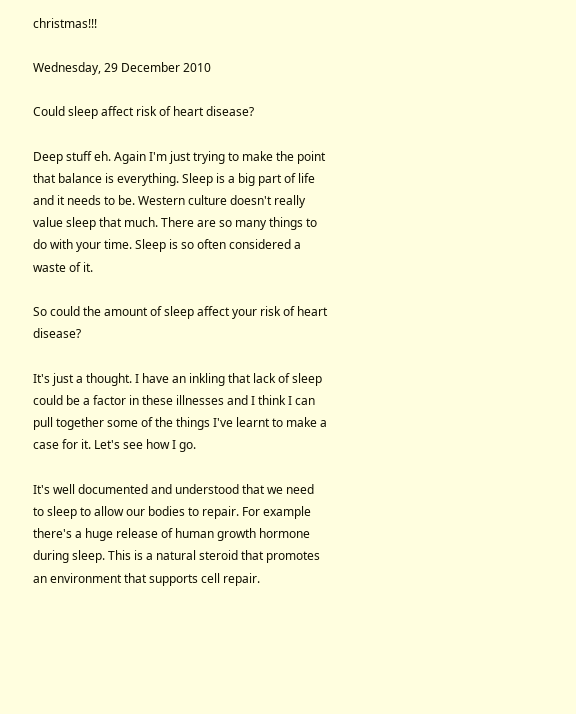christmas!!!

Wednesday, 29 December 2010

Could sleep affect risk of heart disease?

Deep stuff eh. Again I'm just trying to make the point that balance is everything. Sleep is a big part of life and it needs to be. Western culture doesn't really value sleep that much. There are so many things to do with your time. Sleep is so often considered a waste of it.

So could the amount of sleep affect your risk of heart disease?

It's just a thought. I have an inkling that lack of sleep could be a factor in these illnesses and I think I can pull together some of the things I've learnt to make a case for it. Let's see how I go.

It's well documented and understood that we need to sleep to allow our bodies to repair. For example there's a huge release of human growth hormone during sleep. This is a natural steroid that promotes an environment that supports cell repair.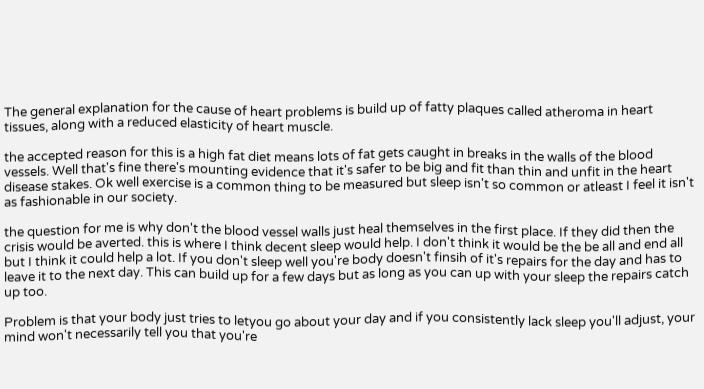The general explanation for the cause of heart problems is build up of fatty plaques called atheroma in heart tissues, along with a reduced elasticity of heart muscle.

the accepted reason for this is a high fat diet means lots of fat gets caught in breaks in the walls of the blood vessels. Well that's fine there's mounting evidence that it's safer to be big and fit than thin and unfit in the heart disease stakes. Ok well exercise is a common thing to be measured but sleep isn't so common or atleast I feel it isn't as fashionable in our society.

the question for me is why don't the blood vessel walls just heal themselves in the first place. If they did then the crisis would be averted. this is where I think decent sleep would help. I don't think it would be the be all and end all but I think it could help a lot. If you don't sleep well you're body doesn't finsih of it's repairs for the day and has to leave it to the next day. This can build up for a few days but as long as you can up with your sleep the repairs catch up too.

Problem is that your body just tries to letyou go about your day and if you consistently lack sleep you'll adjust, your mind won't necessarily tell you that you're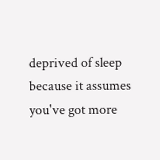deprived of sleep because it assumes you've got more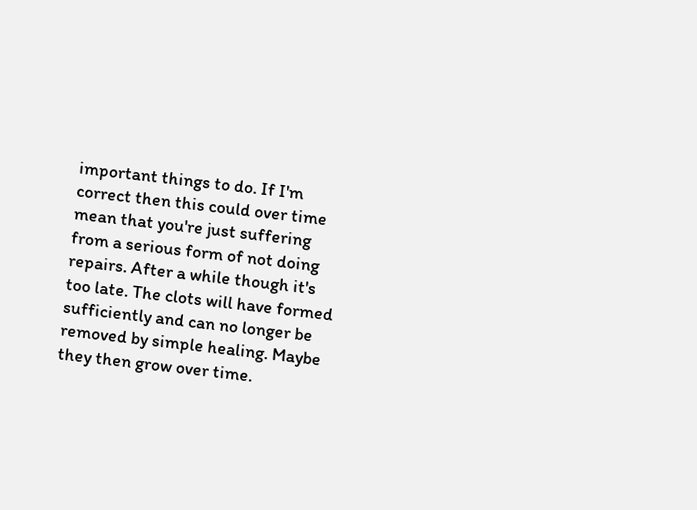important things to do. If I'm correct then this could over time mean that you're just suffering from a serious form of not doing repairs. After a while though it's too late. The clots will have formed sufficiently and can no longer be removed by simple healing. Maybe they then grow over time.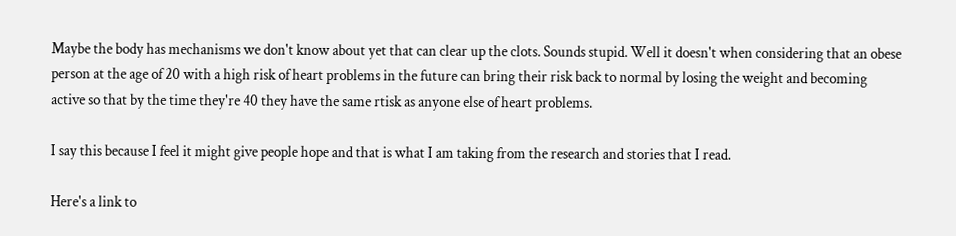Maybe the body has mechanisms we don't know about yet that can clear up the clots. Sounds stupid. Well it doesn't when considering that an obese person at the age of 20 with a high risk of heart problems in the future can bring their risk back to normal by losing the weight and becoming active so that by the time they're 40 they have the same rtisk as anyone else of heart problems.

I say this because I feel it might give people hope and that is what I am taking from the research and stories that I read.

Here's a link to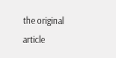the original article